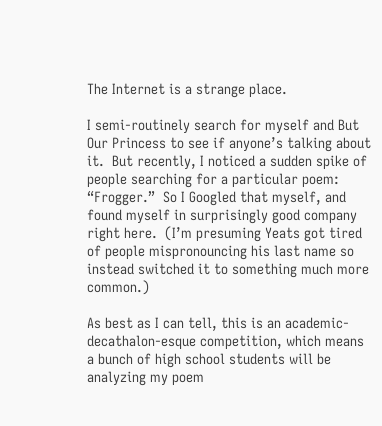The Internet is a strange place.

I semi-routinely search for myself and But Our Princess to see if anyone’s talking about it.  But recently, I noticed a sudden spike of people searching for a particular poem:  “Frogger.”  So I Googled that myself, and found myself in surprisingly good company right here.  (I’m presuming Yeats got tired of people mispronouncing his last name so instead switched it to something much more common.)

As best as I can tell, this is an academic-decathalon-esque competition, which means a bunch of high school students will be analyzing my poem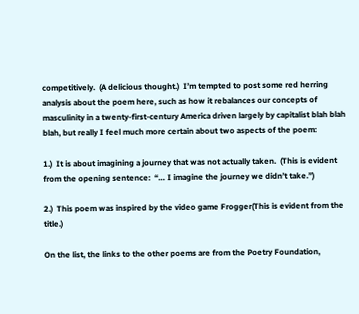competitively.  (A delicious thought.)  I’m tempted to post some red herring analysis about the poem here, such as how it rebalances our concepts of masculinity in a twenty-first-century America driven largely by capitalist blah blah blah, but really I feel much more certain about two aspects of the poem:

1.)  It is about imagining a journey that was not actually taken.  (This is evident from the opening sentence:  “… I imagine the journey we didn’t take.”)

2.)  This poem was inspired by the video game Frogger(This is evident from the title.)

On the list, the links to the other poems are from the Poetry Foundation,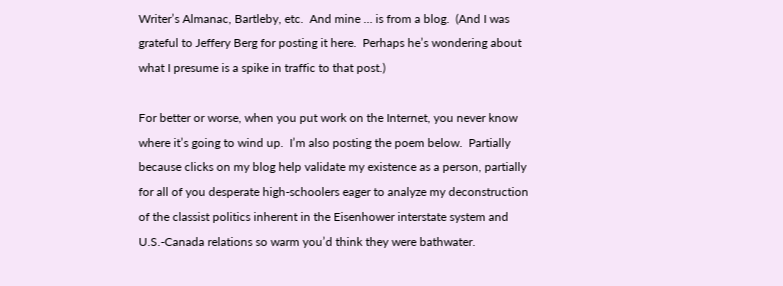Writer’s Almanac, Bartleby, etc.  And mine … is from a blog.  (And I was grateful to Jeffery Berg for posting it here.  Perhaps he’s wondering about what I presume is a spike in traffic to that post.)

For better or worse, when you put work on the Internet, you never know where it’s going to wind up.  I’m also posting the poem below.  Partially because clicks on my blog help validate my existence as a person, partially for all of you desperate high-schoolers eager to analyze my deconstruction of the classist politics inherent in the Eisenhower interstate system and U.S.-Canada relations so warm you’d think they were bathwater.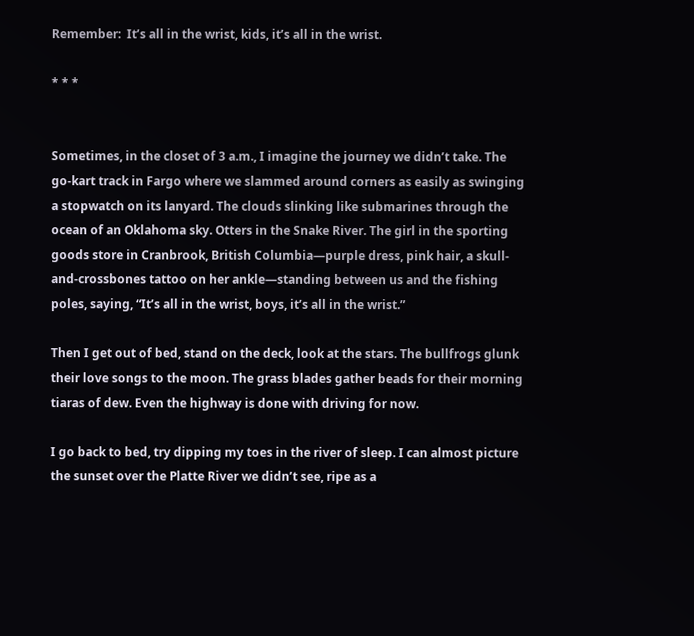Remember:  It’s all in the wrist, kids, it’s all in the wrist.

* * *


Sometimes, in the closet of 3 a.m., I imagine the journey we didn’t take. The go-kart track in Fargo where we slammed around corners as easily as swinging a stopwatch on its lanyard. The clouds slinking like submarines through the ocean of an Oklahoma sky. Otters in the Snake River. The girl in the sporting goods store in Cranbrook, British Columbia—purple dress, pink hair, a skull-and-crossbones tattoo on her ankle—standing between us and the fishing poles, saying, “It’s all in the wrist, boys, it’s all in the wrist.”

Then I get out of bed, stand on the deck, look at the stars. The bullfrogs glunk their love songs to the moon. The grass blades gather beads for their morning tiaras of dew. Even the highway is done with driving for now.

I go back to bed, try dipping my toes in the river of sleep. I can almost picture the sunset over the Platte River we didn’t see, ripe as a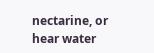nectarine, or hear water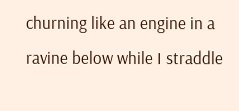churning like an engine in a ravine below while I straddle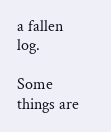a fallen log.

Some things are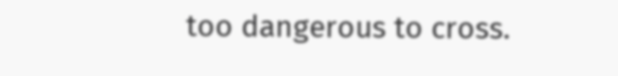too dangerous to cross.